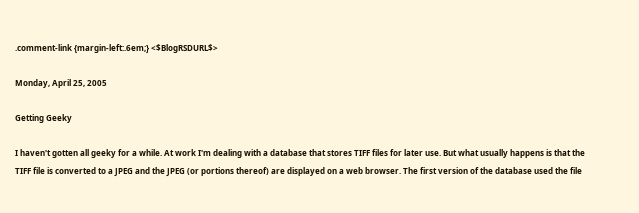.comment-link {margin-left:.6em;} <$BlogRSDURL$>

Monday, April 25, 2005

Getting Geeky

I haven't gotten all geeky for a while. At work I'm dealing with a database that stores TIFF files for later use. But what usually happens is that the TIFF file is converted to a JPEG and the JPEG (or portions thereof) are displayed on a web browser. The first version of the database used the file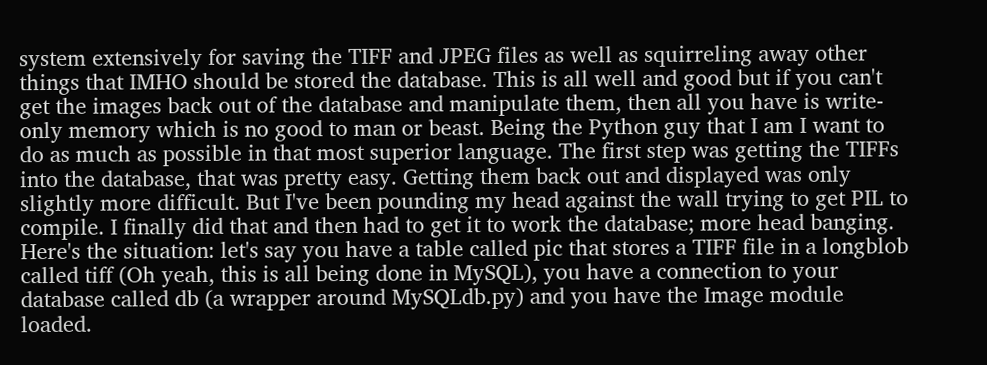system extensively for saving the TIFF and JPEG files as well as squirreling away other things that IMHO should be stored the database. This is all well and good but if you can't get the images back out of the database and manipulate them, then all you have is write-only memory which is no good to man or beast. Being the Python guy that I am I want to do as much as possible in that most superior language. The first step was getting the TIFFs into the database, that was pretty easy. Getting them back out and displayed was only slightly more difficult. But I've been pounding my head against the wall trying to get PIL to compile. I finally did that and then had to get it to work the database; more head banging. Here's the situation: let's say you have a table called pic that stores a TIFF file in a longblob called tiff (Oh yeah, this is all being done in MySQL), you have a connection to your database called db (a wrapper around MySQLdb.py) and you have the Image module loaded.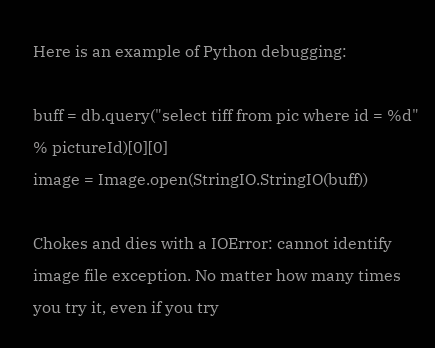Here is an example of Python debugging:

buff = db.query("select tiff from pic where id = %d" % pictureId)[0][0]
image = Image.open(StringIO.StringIO(buff))

Chokes and dies with a IOError: cannot identify image file exception. No matter how many times you try it, even if you try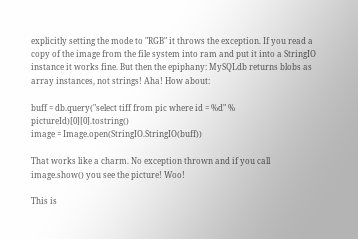explicitly setting the mode to "RGB" it throws the exception. If you read a copy of the image from the file system into ram and put it into a StringIO instance it works fine. But then the epiphany: MySQLdb returns blobs as array instances, not strings! Aha! How about:

buff = db.query("select tiff from pic where id = %d" % pictureId)[0][0].tostring()
image = Image.open(StringIO.StringIO(buff))

That works like a charm. No exception thrown and if you call image.show() you see the picture! Woo!

This is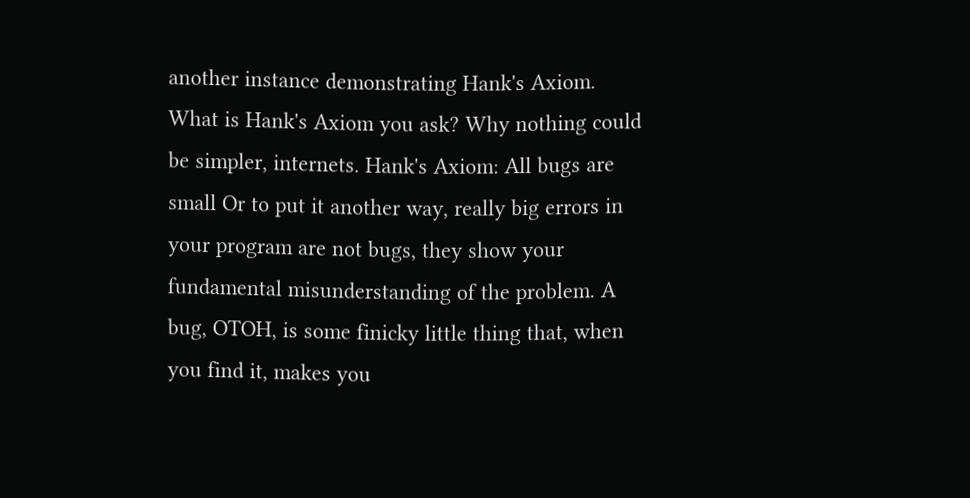another instance demonstrating Hank's Axiom. What is Hank's Axiom you ask? Why nothing could be simpler, internets. Hank's Axiom: All bugs are small Or to put it another way, really big errors in your program are not bugs, they show your fundamental misunderstanding of the problem. A bug, OTOH, is some finicky little thing that, when you find it, makes you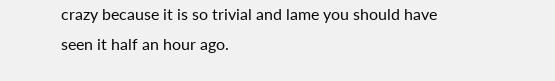crazy because it is so trivial and lame you should have seen it half an hour ago.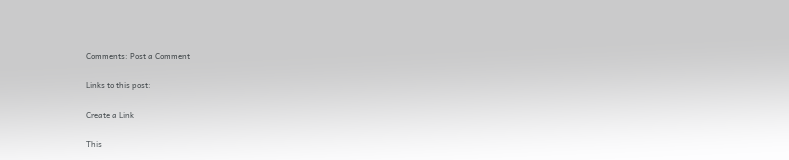Comments: Post a Comment

Links to this post:

Create a Link

This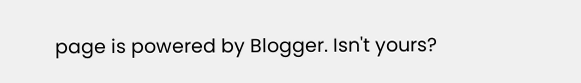page is powered by Blogger. Isn't yours?